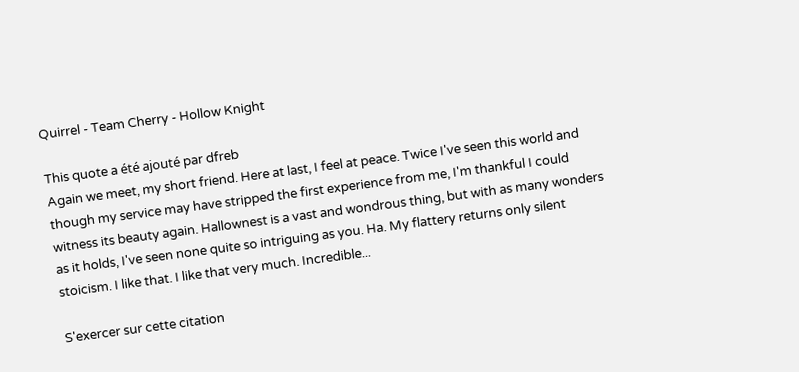Quirrel - Team Cherry - Hollow Knight

This quote a été ajouté par dfreb
Again we meet, my short friend. Here at last, I feel at peace. Twice I've seen this world and though my service may have stripped the first experience from me, I'm thankful I could witness its beauty again. Hallownest is a vast and wondrous thing, but with as many wonders as it holds, I've seen none quite so intriguing as you. Ha. My flattery returns only silent stoicism. I like that. I like that very much. Incredible...

S'exercer sur cette citation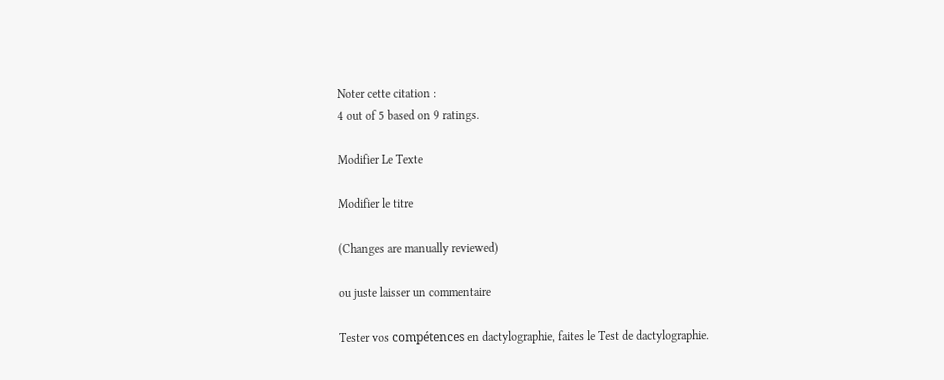Noter cette citation :
4 out of 5 based on 9 ratings.

Modifier Le Texte

Modifier le titre

(Changes are manually reviewed)

ou juste laisser un commentaire

Tester vos compétences en dactylographie, faites le Test de dactylographie.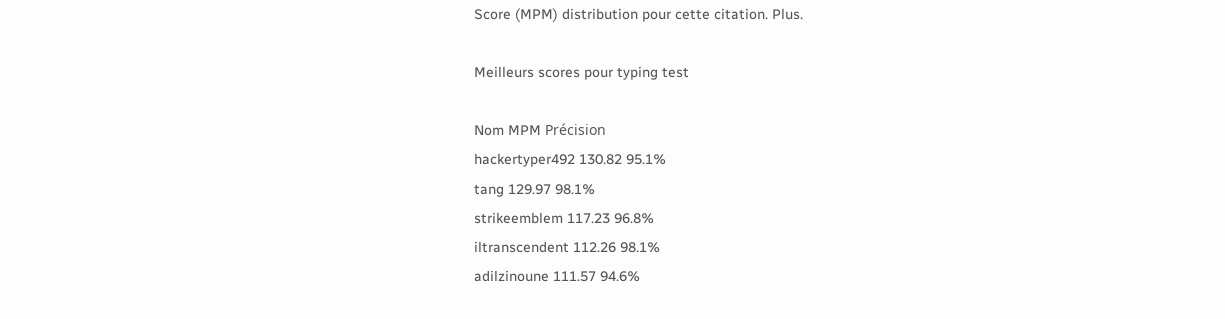Score (MPM) distribution pour cette citation. Plus.

Meilleurs scores pour typing test

Nom MPM Précision
hackertyper492 130.82 95.1%
tang 129.97 98.1%
strikeemblem 117.23 96.8%
iltranscendent 112.26 98.1%
adilzinoune 111.57 94.6%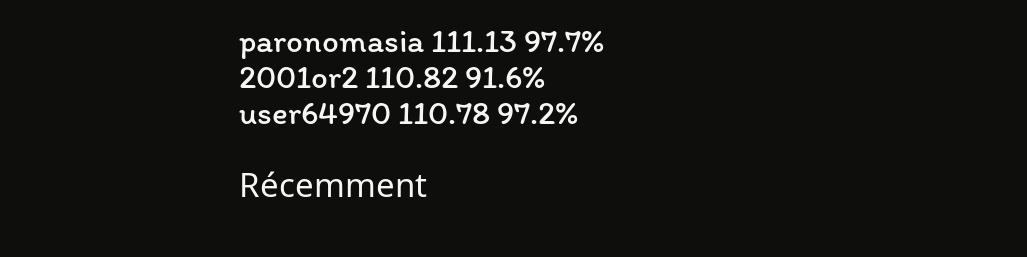paronomasia 111.13 97.7%
2001or2 110.82 91.6%
user64970 110.78 97.2%

Récemment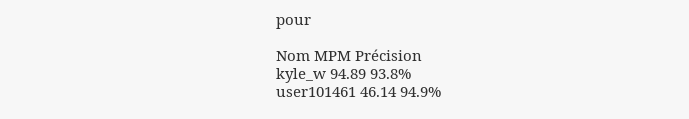pour

Nom MPM Précision
kyle_w 94.89 93.8%
user101461 46.14 94.9%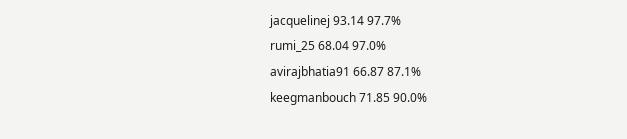jacquelinej 93.14 97.7%
rumi_25 68.04 97.0%
avirajbhatia91 66.87 87.1%
keegmanbouch 71.85 90.0%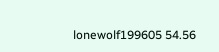lonewolf199605 54.56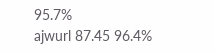95.7%
ajwurl 87.45 96.4%